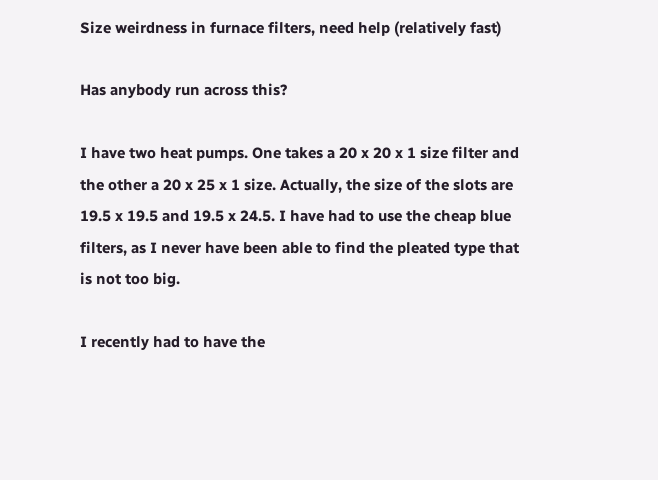Size weirdness in furnace filters, need help (relatively fast)

Has anybody run across this?

I have two heat pumps. One takes a 20 x 20 x 1 size filter and the other a 20 x 25 x 1 size. Actually, the size of the slots are 19.5 x 19.5 and 19.5 x 24.5. I have had to use the cheap blue filters, as I never have been able to find the pleated type that is not too big.

I recently had to have the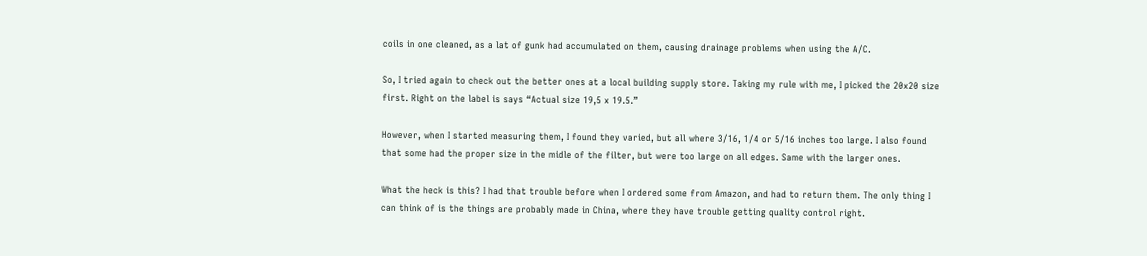coils in one cleaned, as a lat of gunk had accumulated on them, causing drainage problems when using the A/C.

So, I tried again to check out the better ones at a local building supply store. Taking my rule with me, I picked the 20x20 size first. Right on the label is says “Actual size 19,5 x 19.5.”

However, when I started measuring them, I found they varied, but all where 3/16, 1/4 or 5/16 inches too large. I also found that some had the proper size in the midle of the filter, but were too large on all edges. Same with the larger ones.

What the heck is this? I had that trouble before when I ordered some from Amazon, and had to return them. The only thing I can think of is the things are probably made in China, where they have trouble getting quality control right.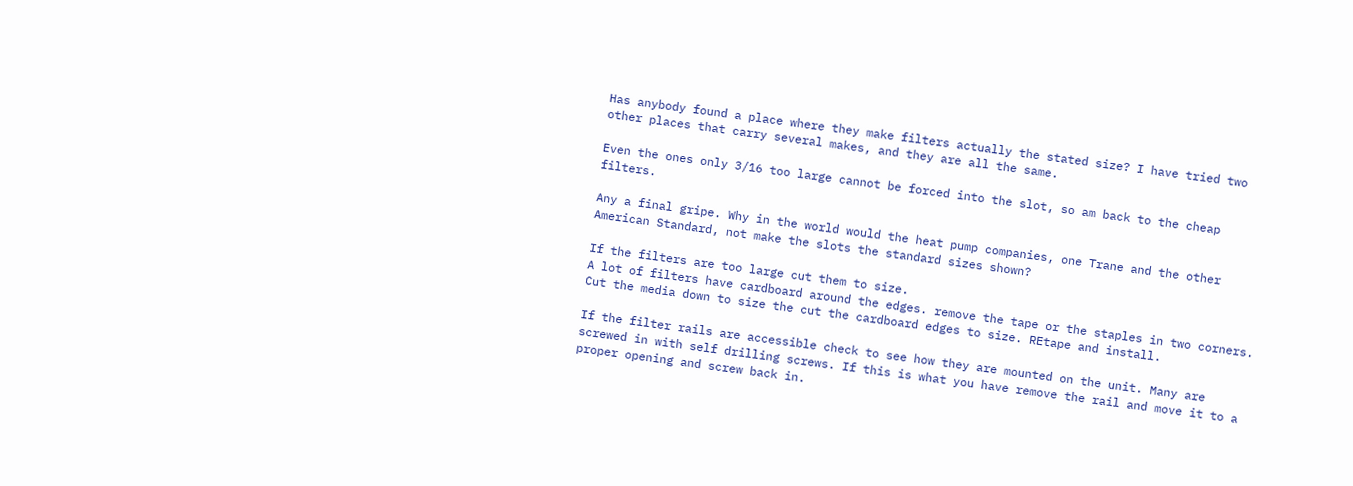Has anybody found a place where they make filters actually the stated size? I have tried two other places that carry several makes, and they are all the same.

Even the ones only 3/16 too large cannot be forced into the slot, so am back to the cheap filters.

Any a final gripe. Why in the world would the heat pump companies, one Trane and the other American Standard, not make the slots the standard sizes shown?

If the filters are too large cut them to size.
A lot of filters have cardboard around the edges. remove the tape or the staples in two corners. Cut the media down to size the cut the cardboard edges to size. REtape and install.

If the filter rails are accessible check to see how they are mounted on the unit. Many are screwed in with self drilling screws. If this is what you have remove the rail and move it to a proper opening and screw back in.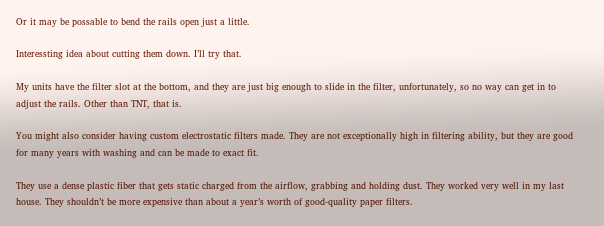Or it may be possable to bend the rails open just a little.

Interessting idea about cutting them down. I’ll try that.

My units have the filter slot at the bottom, and they are just big enough to slide in the filter, unfortunately, so no way can get in to adjust the rails. Other than TNT, that is.

You might also consider having custom electrostatic filters made. They are not exceptionally high in filtering ability, but they are good for many years with washing and can be made to exact fit.

They use a dense plastic fiber that gets static charged from the airflow, grabbing and holding dust. They worked very well in my last house. They shouldn’t be more expensive than about a year’s worth of good-quality paper filters.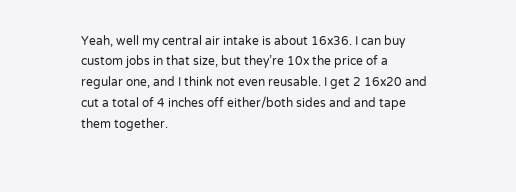Yeah, well my central air intake is about 16x36. I can buy custom jobs in that size, but they’re 10x the price of a regular one, and I think not even reusable. I get 2 16x20 and cut a total of 4 inches off either/both sides and and tape them together.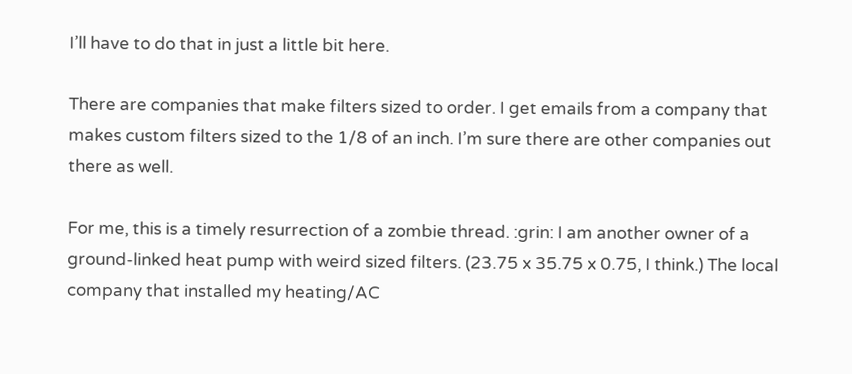I’ll have to do that in just a little bit here.

There are companies that make filters sized to order. I get emails from a company that makes custom filters sized to the 1/8 of an inch. I’m sure there are other companies out there as well.

For me, this is a timely resurrection of a zombie thread. :grin: I am another owner of a ground-linked heat pump with weird sized filters. (23.75 x 35.75 x 0.75, I think.) The local company that installed my heating/AC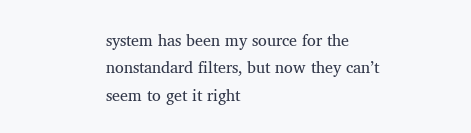system has been my source for the nonstandard filters, but now they can’t seem to get it right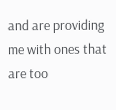and are providing me with ones that are too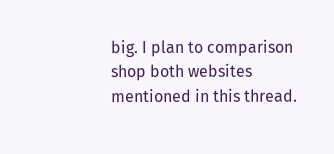big. I plan to comparison shop both websites mentioned in this thread.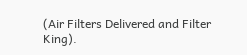(Air Filters Delivered and Filter King).